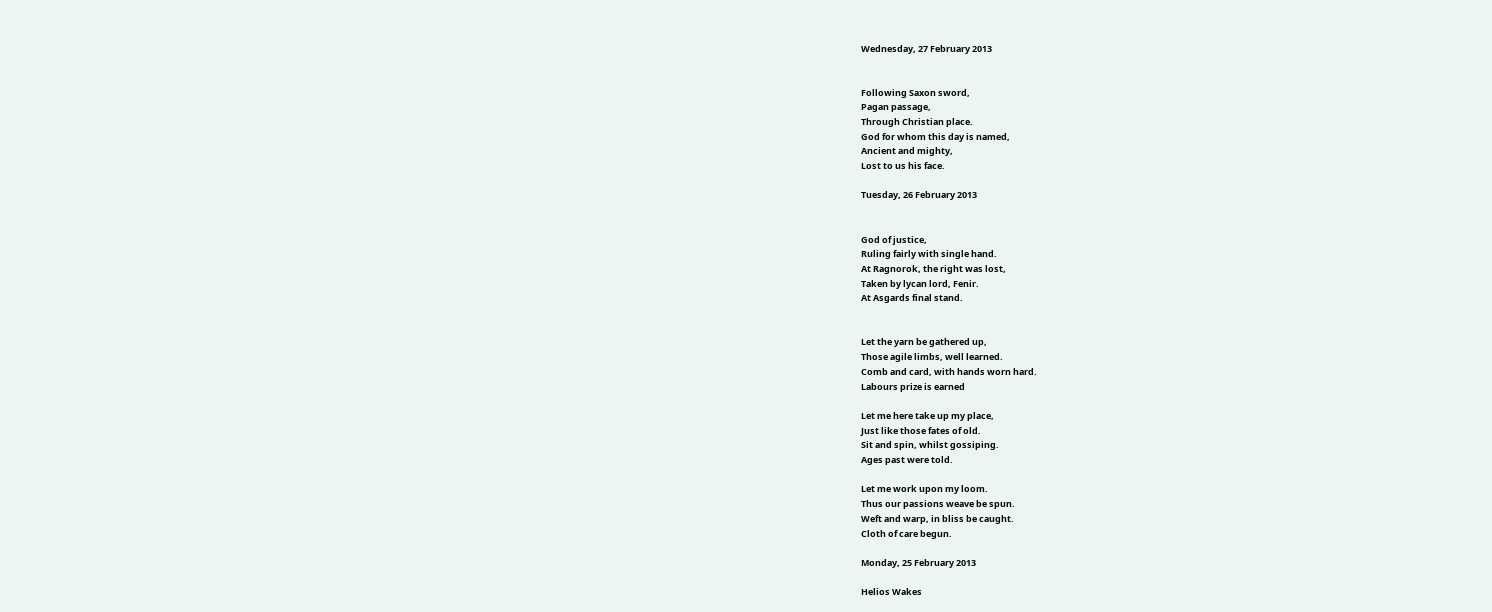Wednesday, 27 February 2013


Following Saxon sword,
Pagan passage,
Through Christian place.
God for whom this day is named,
Ancient and mighty,
Lost to us his face.

Tuesday, 26 February 2013


God of justice,
Ruling fairly with single hand.
At Ragnorok, the right was lost,
Taken by lycan lord, Fenir.
At Asgards final stand.


Let the yarn be gathered up,
Those agile limbs, well learned.
Comb and card, with hands worn hard.
Labours prize is earned

Let me here take up my place,
Just like those fates of old.
Sit and spin, whilst gossiping.
Ages past were told.

Let me work upon my loom.
Thus our passions weave be spun.
Weft and warp, in bliss be caught.
Cloth of care begun.

Monday, 25 February 2013

Helios Wakes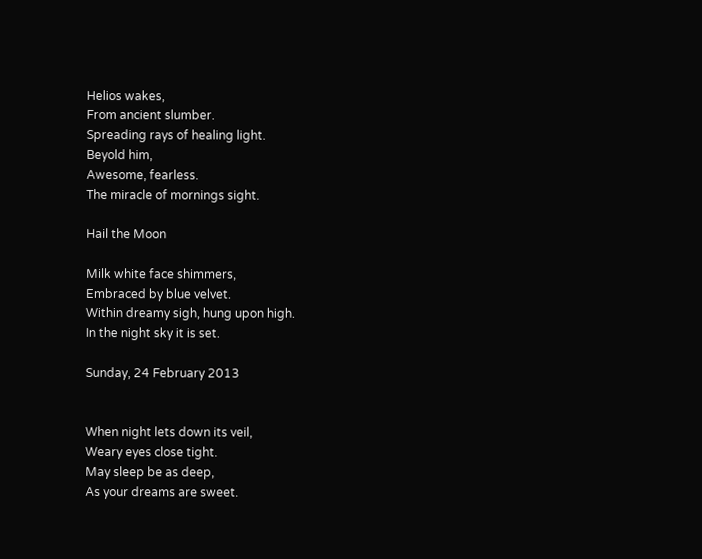Helios wakes,
From ancient slumber.
Spreading rays of healing light.
Beyold him,
Awesome, fearless.
The miracle of mornings sight.

Hail the Moon

Milk white face shimmers,
Embraced by blue velvet.
Within dreamy sigh, hung upon high.
In the night sky it is set.

Sunday, 24 February 2013


When night lets down its veil,
Weary eyes close tight.
May sleep be as deep,
As your dreams are sweet.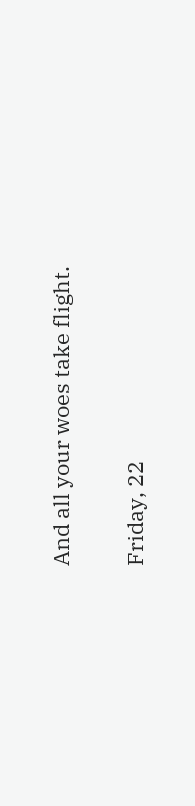And all your woes take flight.

Friday, 22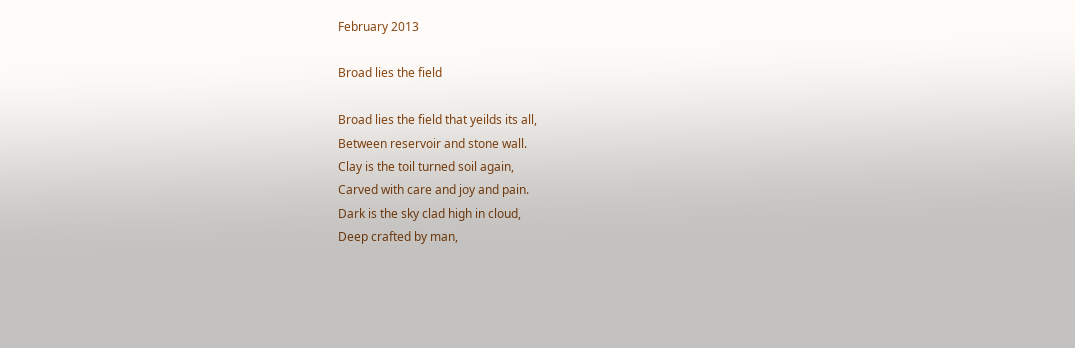February 2013

Broad lies the field

Broad lies the field that yeilds its all,
Between reservoir and stone wall.
Clay is the toil turned soil again,
Carved with care and joy and pain.
Dark is the sky clad high in cloud,
Deep crafted by man,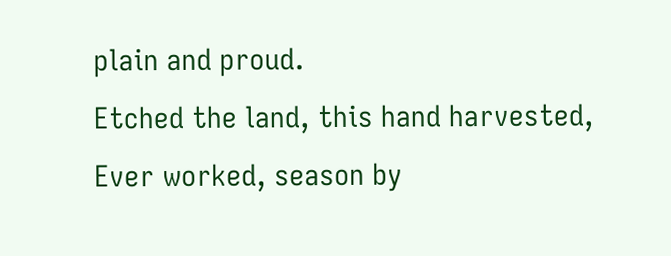plain and proud.
Etched the land, this hand harvested,
Ever worked, season by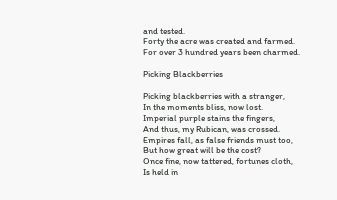and tested.
Forty the acre was created and farmed.
For over 3 hundred years been charmed.

Picking Blackberries

Picking blackberries with a stranger,
In the moments bliss, now lost.
Imperial purple stains the fingers,
And thus, my Rubican, was crossed.
Empires fall, as false friends must too,
But how great will be the cost?
Once fine, now tattered, fortunes cloth,
Is held in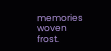memories woven frost.